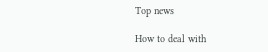Top news

How to deal with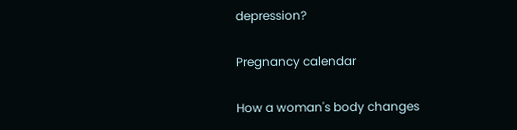depression?

Pregnancy calendar

How a woman's body changes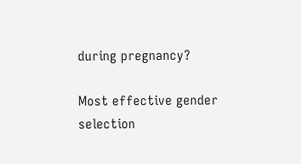during pregnancy?

Most effective gender selection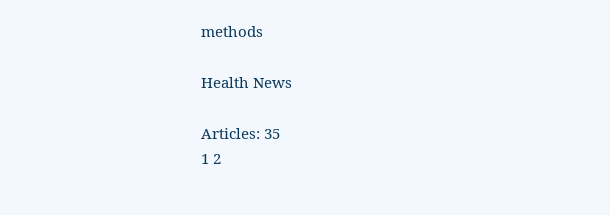methods

Health News

Articles: 35
1 2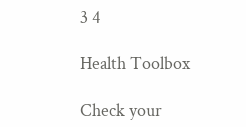3 4

Health Toolbox

Check your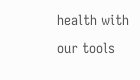health with our tools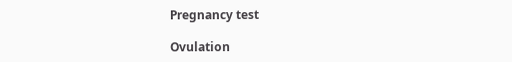Pregnancy test

Ovulation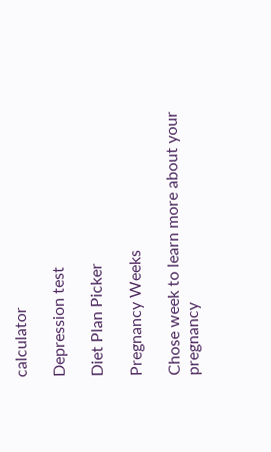calculator

Depression test

Diet Plan Picker

Pregnancy Weeks

Chose week to learn more about your pregnancy